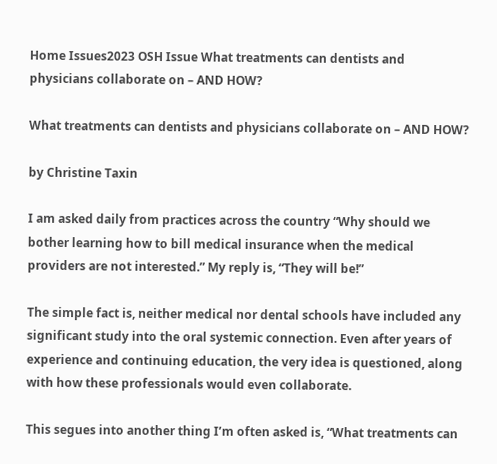Home Issues2023 OSH Issue What treatments can dentists and physicians collaborate on – AND HOW?

What treatments can dentists and physicians collaborate on – AND HOW?

by Christine Taxin

I am asked daily from practices across the country “Why should we bother learning how to bill medical insurance when the medical providers are not interested.” My reply is, “They will be!”

The simple fact is, neither medical nor dental schools have included any significant study into the oral systemic connection. Even after years of experience and continuing education, the very idea is questioned, along with how these professionals would even collaborate.

This segues into another thing I’m often asked is, “What treatments can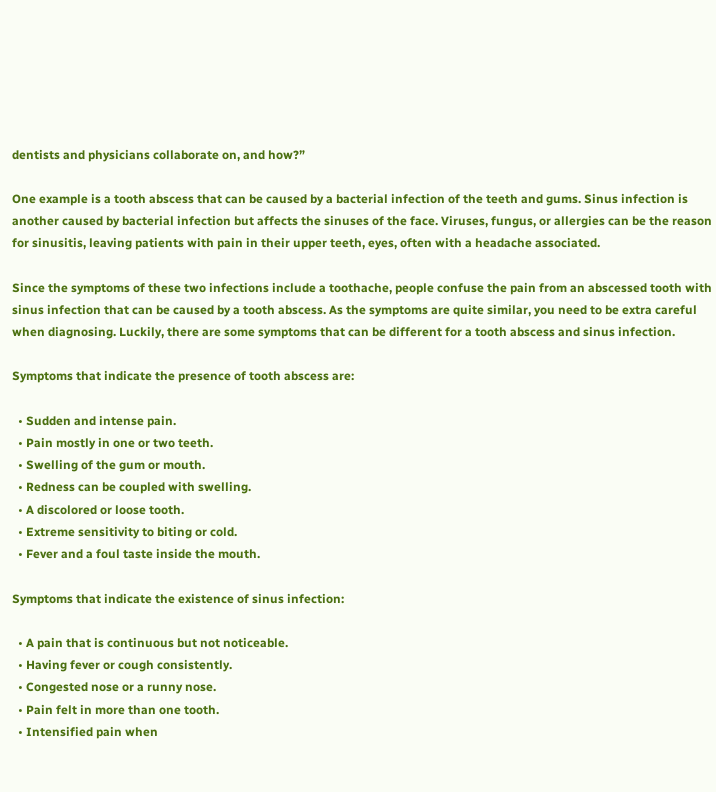dentists and physicians collaborate on, and how?”

One example is a tooth abscess that can be caused by a bacterial infection of the teeth and gums. Sinus infection is another caused by bacterial infection but affects the sinuses of the face. Viruses, fungus, or allergies can be the reason for sinusitis, leaving patients with pain in their upper teeth, eyes, often with a headache associated.

Since the symptoms of these two infections include a toothache, people confuse the pain from an abscessed tooth with sinus infection that can be caused by a tooth abscess. As the symptoms are quite similar, you need to be extra careful when diagnosing. Luckily, there are some symptoms that can be different for a tooth abscess and sinus infection.

Symptoms that indicate the presence of tooth abscess are:

  • Sudden and intense pain.
  • Pain mostly in one or two teeth.
  • Swelling of the gum or mouth.
  • Redness can be coupled with swelling.
  • A discolored or loose tooth.
  • Extreme sensitivity to biting or cold.
  • Fever and a foul taste inside the mouth.

Symptoms that indicate the existence of sinus infection:

  • A pain that is continuous but not noticeable.
  • Having fever or cough consistently.
  • Congested nose or a runny nose.
  • Pain felt in more than one tooth.
  • Intensified pain when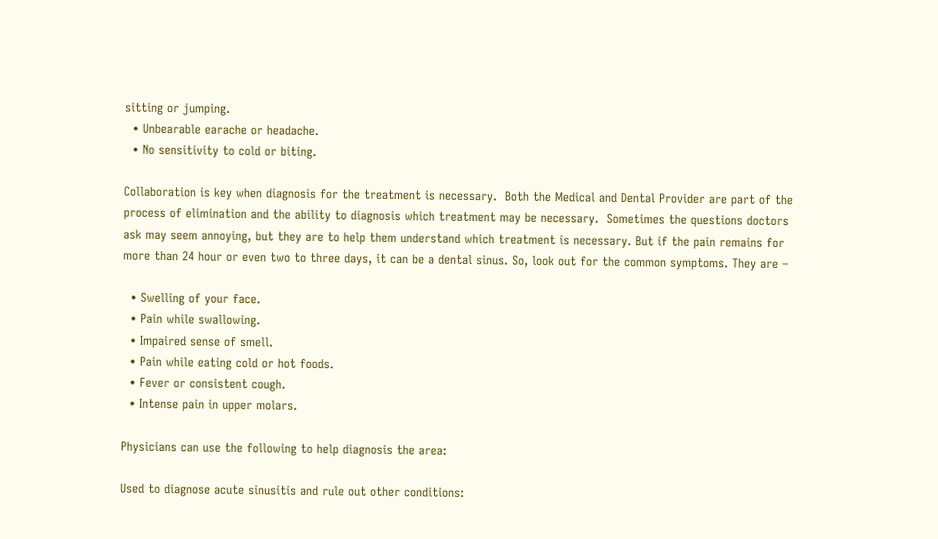sitting or jumping.
  • Unbearable earache or headache.
  • No sensitivity to cold or biting.

Collaboration is key when diagnosis for the treatment is necessary.  Both the Medical and Dental Provider are part of the process of elimination and the ability to diagnosis which treatment may be necessary.  Sometimes the questions doctors ask may seem annoying, but they are to help them understand which treatment is necessary. But if the pain remains for more than 24 hour or even two to three days, it can be a dental sinus. So, look out for the common symptoms. They are –

  • Swelling of your face.
  • Pain while swallowing.
  • Impaired sense of smell.
  • Pain while eating cold or hot foods.
  • Fever or consistent cough.
  • Intense pain in upper molars.

Physicians can use the following to help diagnosis the area:

Used to diagnose acute sinusitis and rule out other conditions: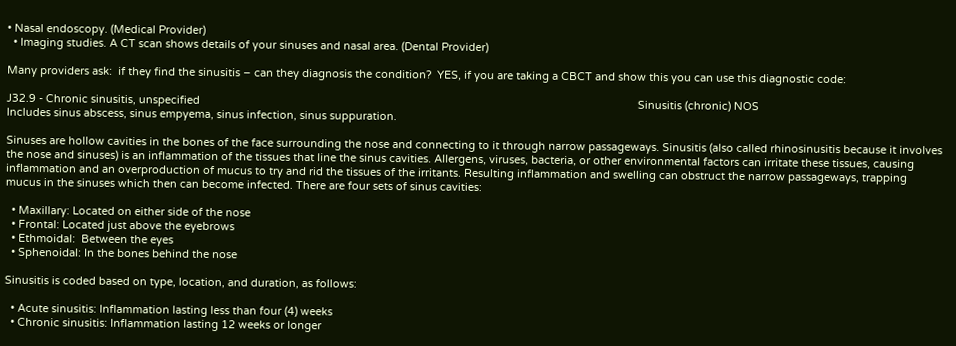• Nasal endoscopy. (Medical Provider)
  • Imaging studies. A CT scan shows details of your sinuses and nasal area. (Dental Provider)

Many providers ask:  if they find the sinusitis – can they diagnosis the condition?  YES, if you are taking a CBCT and show this you can use this diagnostic code:

J32.9 - Chronic sinusitis, unspecified                                                                                                                                                  Sinusitis (chronic) NOS                                                                                                                                                              Includes sinus abscess, sinus empyema, sinus infection, sinus suppuration.

Sinuses are hollow cavities in the bones of the face surrounding the nose and connecting to it through narrow passageways. Sinusitis (also called rhinosinusitis because it involves the nose and sinuses) is an inflammation of the tissues that line the sinus cavities. Allergens, viruses, bacteria, or other environmental factors can irritate these tissues, causing inflammation and an overproduction of mucus to try and rid the tissues of the irritants. Resulting inflammation and swelling can obstruct the narrow passageways, trapping mucus in the sinuses which then can become infected. There are four sets of sinus cavities:

  • Maxillary: Located on either side of the nose
  • Frontal: Located just above the eyebrows
  • Ethmoidal:  Between the eyes
  • Sphenoidal: In the bones behind the nose

Sinusitis is coded based on type, location, and duration, as follows:

  • Acute sinusitis: Inflammation lasting less than four (4) weeks
  • Chronic sinusitis: Inflammation lasting 12 weeks or longer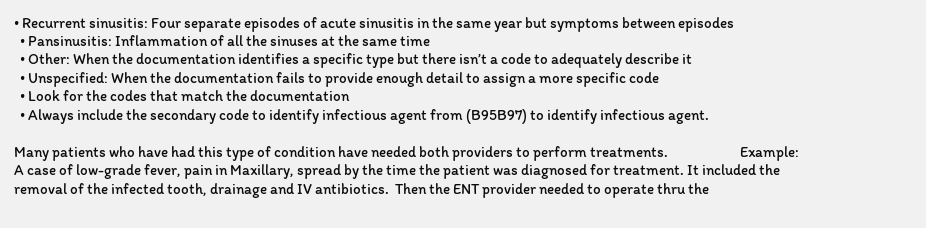• Recurrent sinusitis: Four separate episodes of acute sinusitis in the same year but symptoms between episodes
  • Pansinusitis: Inflammation of all the sinuses at the same time
  • Other: When the documentation identifies a specific type but there isn’t a code to adequately describe it
  • Unspecified: When the documentation fails to provide enough detail to assign a more specific code
  • Look for the codes that match the documentation
  • Always include the secondary code to identify infectious agent from (B95B97) to identify infectious agent.

Many patients who have had this type of condition have needed both providers to perform treatments.                        Example:  A case of low-grade fever, pain in Maxillary, spread by the time the patient was diagnosed for treatment. It included the removal of the infected tooth, drainage and IV antibiotics.  Then the ENT provider needed to operate thru the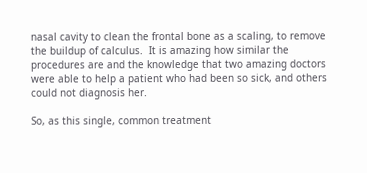nasal cavity to clean the frontal bone as a scaling, to remove the buildup of calculus.  It is amazing how similar the procedures are and the knowledge that two amazing doctors were able to help a patient who had been so sick, and others could not diagnosis her.

So, as this single, common treatment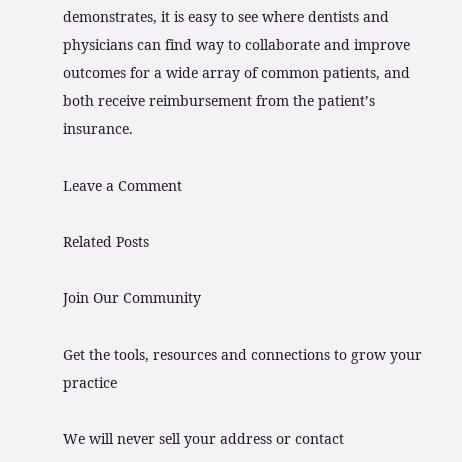demonstrates, it is easy to see where dentists and physicians can find way to collaborate and improve outcomes for a wide array of common patients, and both receive reimbursement from the patient’s insurance.

Leave a Comment

Related Posts

Join Our Community

Get the tools, resources and connections to grow your practice

We will never sell your address or contact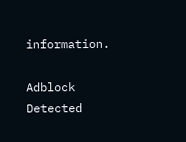information.

Adblock Detected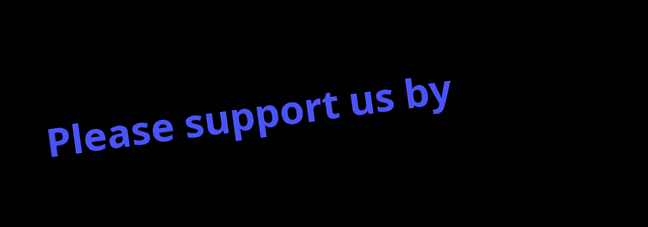Please support us by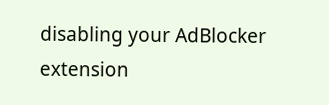disabling your AdBlocker extension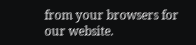from your browsers for our website.